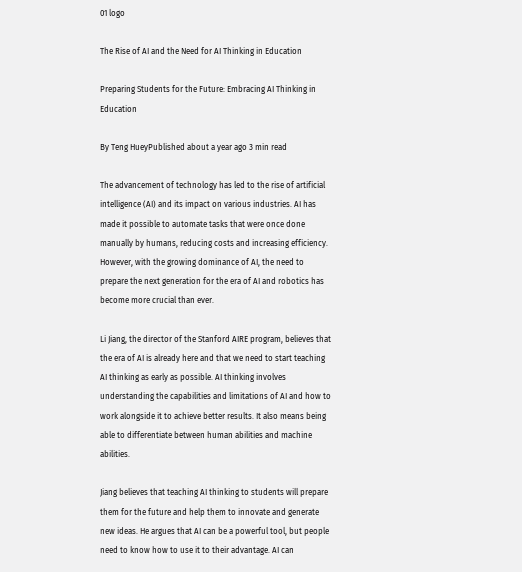01 logo

The Rise of AI and the Need for AI Thinking in Education

Preparing Students for the Future: Embracing AI Thinking in Education

By Teng HueyPublished about a year ago 3 min read

The advancement of technology has led to the rise of artificial intelligence (AI) and its impact on various industries. AI has made it possible to automate tasks that were once done manually by humans, reducing costs and increasing efficiency. However, with the growing dominance of AI, the need to prepare the next generation for the era of AI and robotics has become more crucial than ever.

Li Jiang, the director of the Stanford AIRE program, believes that the era of AI is already here and that we need to start teaching AI thinking as early as possible. AI thinking involves understanding the capabilities and limitations of AI and how to work alongside it to achieve better results. It also means being able to differentiate between human abilities and machine abilities.

Jiang believes that teaching AI thinking to students will prepare them for the future and help them to innovate and generate new ideas. He argues that AI can be a powerful tool, but people need to know how to use it to their advantage. AI can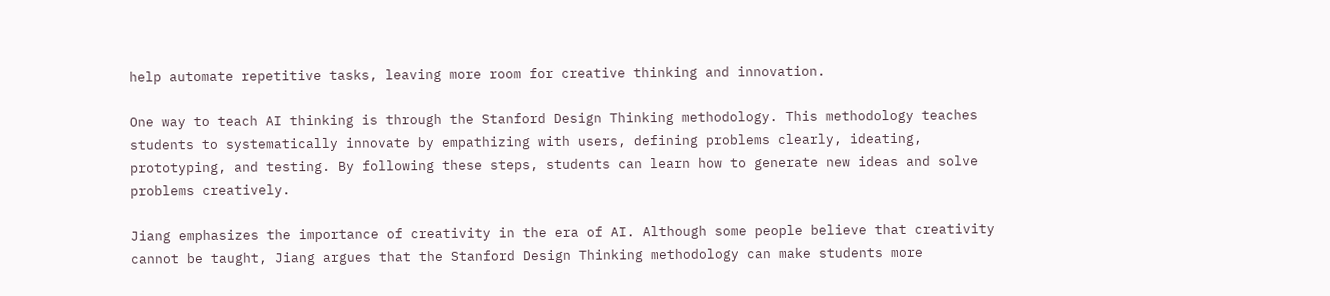help automate repetitive tasks, leaving more room for creative thinking and innovation.

One way to teach AI thinking is through the Stanford Design Thinking methodology. This methodology teaches students to systematically innovate by empathizing with users, defining problems clearly, ideating, prototyping, and testing. By following these steps, students can learn how to generate new ideas and solve problems creatively.

Jiang emphasizes the importance of creativity in the era of AI. Although some people believe that creativity cannot be taught, Jiang argues that the Stanford Design Thinking methodology can make students more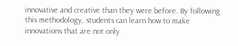innovative and creative than they were before. By following this methodology, students can learn how to make innovations that are not only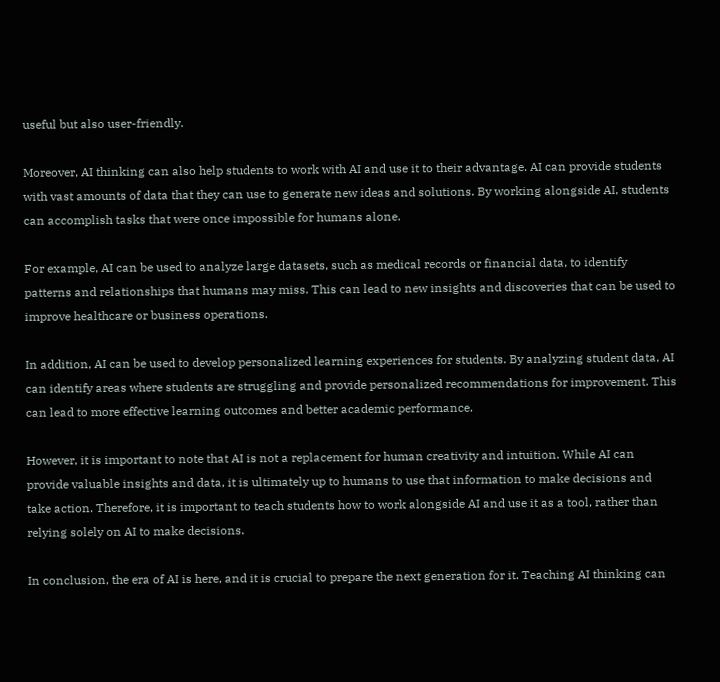useful but also user-friendly.

Moreover, AI thinking can also help students to work with AI and use it to their advantage. AI can provide students with vast amounts of data that they can use to generate new ideas and solutions. By working alongside AI, students can accomplish tasks that were once impossible for humans alone.

For example, AI can be used to analyze large datasets, such as medical records or financial data, to identify patterns and relationships that humans may miss. This can lead to new insights and discoveries that can be used to improve healthcare or business operations.

In addition, AI can be used to develop personalized learning experiences for students. By analyzing student data, AI can identify areas where students are struggling and provide personalized recommendations for improvement. This can lead to more effective learning outcomes and better academic performance.

However, it is important to note that AI is not a replacement for human creativity and intuition. While AI can provide valuable insights and data, it is ultimately up to humans to use that information to make decisions and take action. Therefore, it is important to teach students how to work alongside AI and use it as a tool, rather than relying solely on AI to make decisions.

In conclusion, the era of AI is here, and it is crucial to prepare the next generation for it. Teaching AI thinking can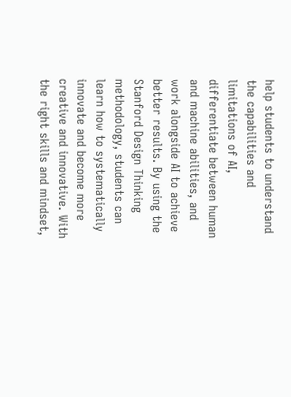help students to understand the capabilities and limitations of AI, differentiate between human and machine abilities, and work alongside AI to achieve better results. By using the Stanford Design Thinking methodology, students can learn how to systematically innovate and become more creative and innovative. With the right skills and mindset,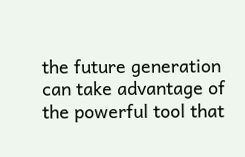the future generation can take advantage of the powerful tool that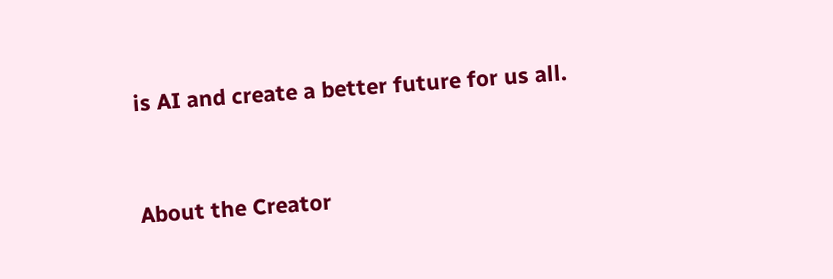is AI and create a better future for us all.


About the Creator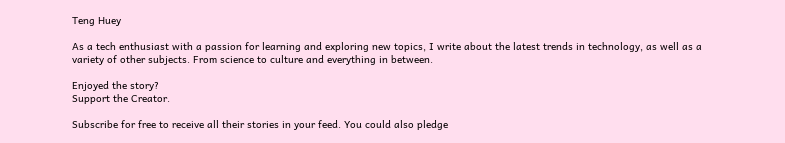Teng Huey

As a tech enthusiast with a passion for learning and exploring new topics, I write about the latest trends in technology, as well as a variety of other subjects. From science to culture and everything in between.

Enjoyed the story?
Support the Creator.

Subscribe for free to receive all their stories in your feed. You could also pledge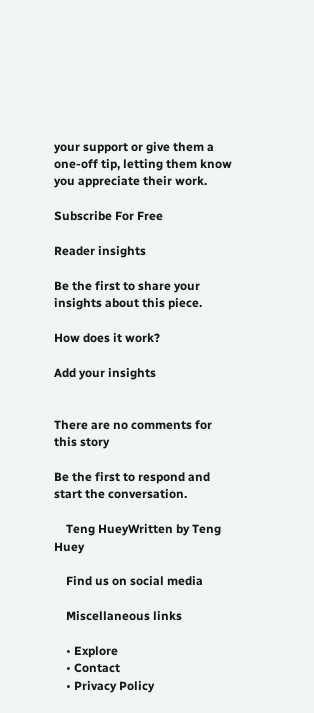your support or give them a one-off tip, letting them know you appreciate their work.

Subscribe For Free

Reader insights

Be the first to share your insights about this piece.

How does it work?

Add your insights


There are no comments for this story

Be the first to respond and start the conversation.

    Teng HueyWritten by Teng Huey

    Find us on social media

    Miscellaneous links

    • Explore
    • Contact
    • Privacy Policy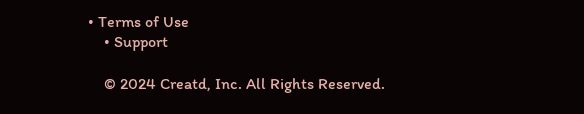• Terms of Use
    • Support

    © 2024 Creatd, Inc. All Rights Reserved.